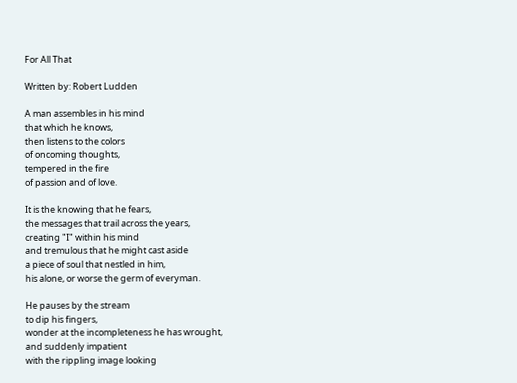For All That

Written by: Robert Ludden

A man assembles in his mind
that which he knows,
then listens to the colors
of oncoming thoughts,
tempered in the fire
of passion and of love.

It is the knowing that he fears,
the messages that trail across the years,
creating "I" within his mind
and tremulous that he might cast aside
a piece of soul that nestled in him,
his alone, or worse the germ of everyman.

He pauses by the stream
to dip his fingers,
wonder at the incompleteness he has wrought,
and suddenly impatient
with the rippling image looking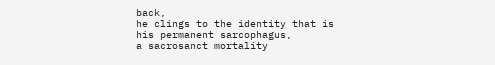back,
he clings to the identity that is
his permanent sarcophagus,
a sacrosanct mortality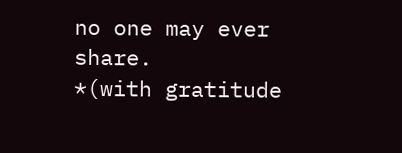no one may ever share.
*(with gratitude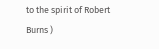to the spirit of Robert Burns )